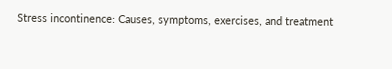Stress incontinence: Causes, symptoms, exercises, and treatment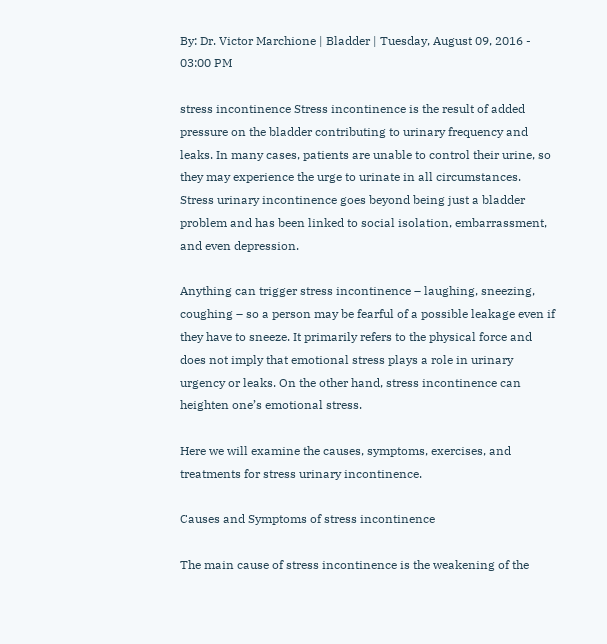By: Dr. Victor Marchione | Bladder | Tuesday, August 09, 2016 - 03:00 PM

stress incontinence Stress incontinence is the result of added pressure on the bladder contributing to urinary frequency and leaks. In many cases, patients are unable to control their urine, so they may experience the urge to urinate in all circumstances. Stress urinary incontinence goes beyond being just a bladder problem and has been linked to social isolation, embarrassment, and even depression.

Anything can trigger stress incontinence – laughing, sneezing, coughing – so a person may be fearful of a possible leakage even if they have to sneeze. It primarily refers to the physical force and does not imply that emotional stress plays a role in urinary urgency or leaks. On the other hand, stress incontinence can heighten one’s emotional stress.

Here we will examine the causes, symptoms, exercises, and treatments for stress urinary incontinence.

Causes and Symptoms of stress incontinence

The main cause of stress incontinence is the weakening of the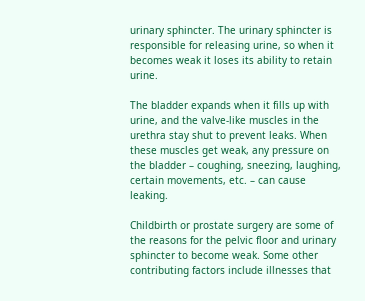urinary sphincter. The urinary sphincter is responsible for releasing urine, so when it becomes weak it loses its ability to retain urine.

The bladder expands when it fills up with urine, and the valve-like muscles in the urethra stay shut to prevent leaks. When these muscles get weak, any pressure on the bladder – coughing, sneezing, laughing, certain movements, etc. – can cause leaking.

Childbirth or prostate surgery are some of the reasons for the pelvic floor and urinary sphincter to become weak. Some other contributing factors include illnesses that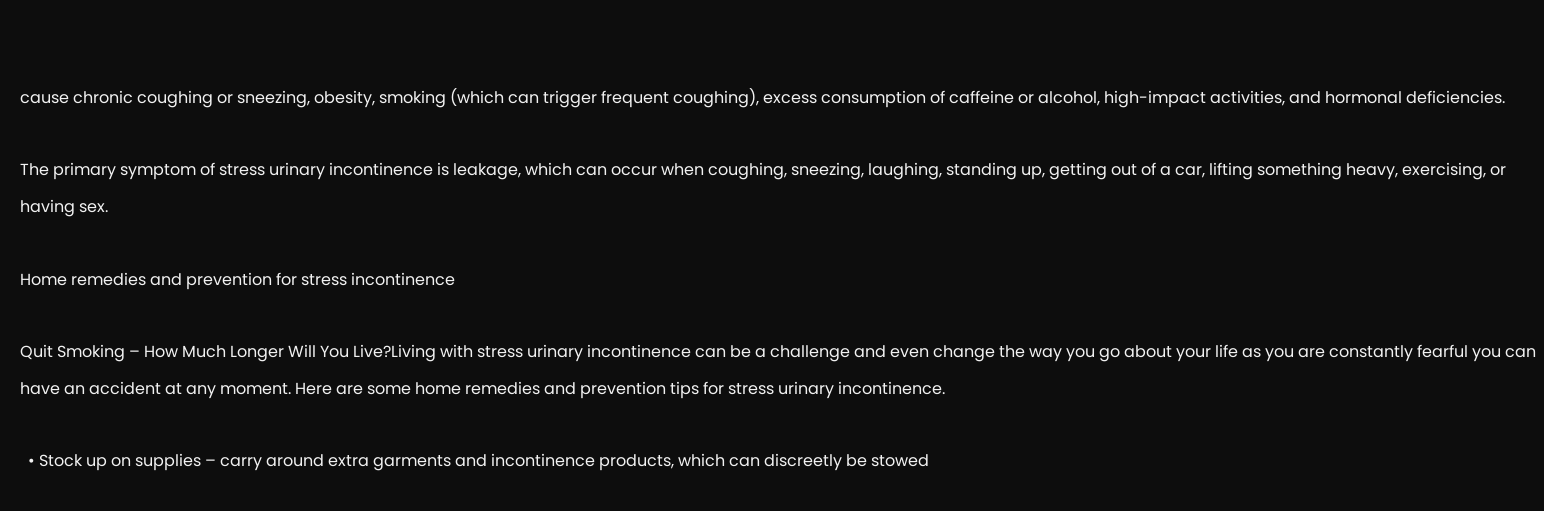cause chronic coughing or sneezing, obesity, smoking (which can trigger frequent coughing), excess consumption of caffeine or alcohol, high-impact activities, and hormonal deficiencies.

The primary symptom of stress urinary incontinence is leakage, which can occur when coughing, sneezing, laughing, standing up, getting out of a car, lifting something heavy, exercising, or having sex.

Home remedies and prevention for stress incontinence

Quit Smoking – How Much Longer Will You Live?Living with stress urinary incontinence can be a challenge and even change the way you go about your life as you are constantly fearful you can have an accident at any moment. Here are some home remedies and prevention tips for stress urinary incontinence.

  • Stock up on supplies – carry around extra garments and incontinence products, which can discreetly be stowed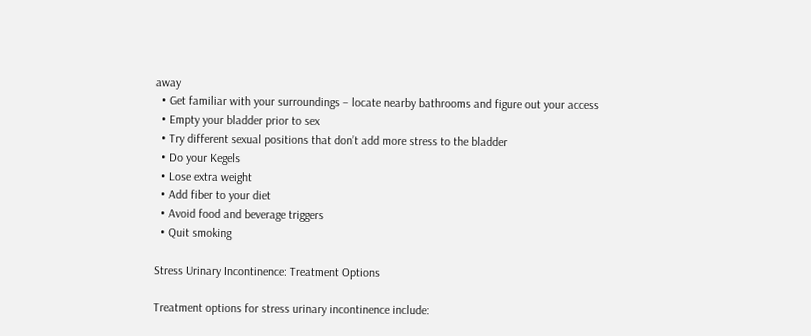away
  • Get familiar with your surroundings – locate nearby bathrooms and figure out your access
  • Empty your bladder prior to sex
  • Try different sexual positions that don’t add more stress to the bladder
  • Do your Kegels
  • Lose extra weight
  • Add fiber to your diet
  • Avoid food and beverage triggers
  • Quit smoking

Stress Urinary Incontinence: Treatment Options

Treatment options for stress urinary incontinence include: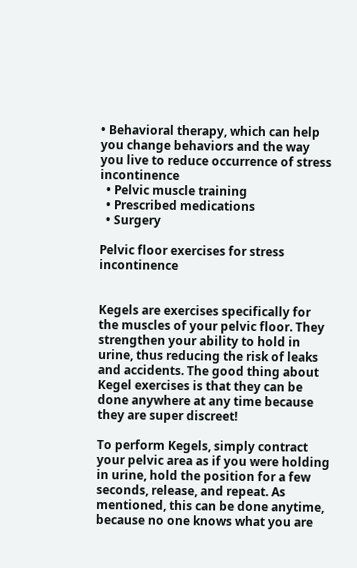• Behavioral therapy, which can help you change behaviors and the way you live to reduce occurrence of stress incontinence
  • Pelvic muscle training
  • Prescribed medications
  • Surgery

Pelvic floor exercises for stress incontinence


Kegels are exercises specifically for the muscles of your pelvic floor. They strengthen your ability to hold in urine, thus reducing the risk of leaks and accidents. The good thing about Kegel exercises is that they can be done anywhere at any time because they are super discreet!

To perform Kegels, simply contract your pelvic area as if you were holding in urine, hold the position for a few seconds, release, and repeat. As mentioned, this can be done anytime, because no one knows what you are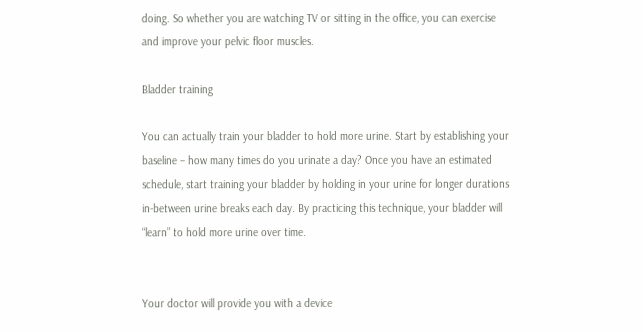doing. So whether you are watching TV or sitting in the office, you can exercise and improve your pelvic floor muscles.

Bladder training

You can actually train your bladder to hold more urine. Start by establishing your baseline – how many times do you urinate a day? Once you have an estimated schedule, start training your bladder by holding in your urine for longer durations in-between urine breaks each day. By practicing this technique, your bladder will “learn” to hold more urine over time.


Your doctor will provide you with a device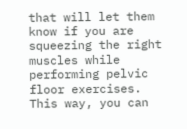that will let them know if you are squeezing the right muscles while performing pelvic floor exercises. This way, you can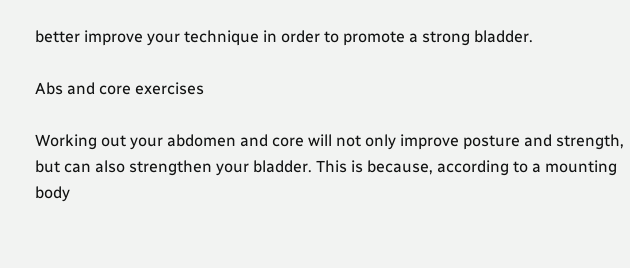better improve your technique in order to promote a strong bladder.

Abs and core exercises

Working out your abdomen and core will not only improve posture and strength, but can also strengthen your bladder. This is because, according to a mounting body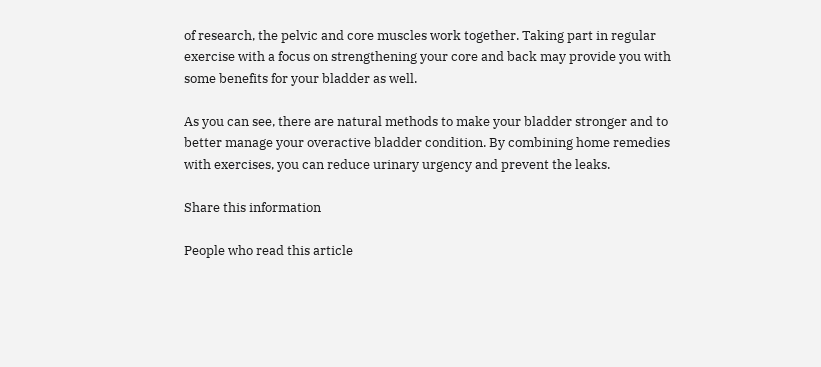of research, the pelvic and core muscles work together. Taking part in regular exercise with a focus on strengthening your core and back may provide you with some benefits for your bladder as well.

As you can see, there are natural methods to make your bladder stronger and to better manage your overactive bladder condition. By combining home remedies with exercises, you can reduce urinary urgency and prevent the leaks.

Share this information

People who read this article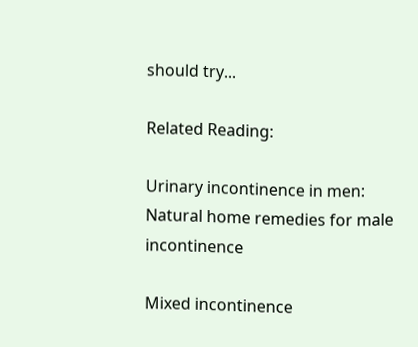should try...

Related Reading:

Urinary incontinence in men: Natural home remedies for male incontinence

Mixed incontinence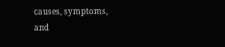causes, symptoms, and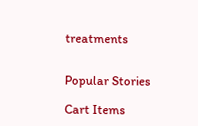treatments


Popular Stories

Cart Items